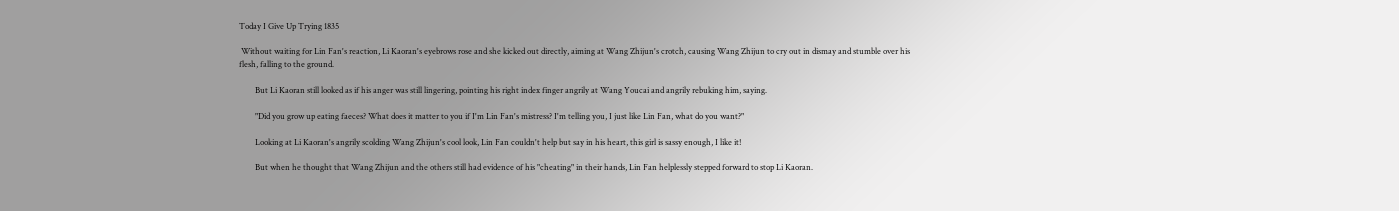Today I Give Up Trying 1835

 Without waiting for Lin Fan's reaction, Li Kaoran's eyebrows rose and she kicked out directly, aiming at Wang Zhijun's crotch, causing Wang Zhijun to cry out in dismay and stumble over his flesh, falling to the ground.

        But Li Kaoran still looked as if his anger was still lingering, pointing his right index finger angrily at Wang Youcai and angrily rebuking him, saying.

        "Did you grow up eating faeces? What does it matter to you if I'm Lin Fan's mistress? I'm telling you, I just like Lin Fan, what do you want?"

        Looking at Li Kaoran's angrily scolding Wang Zhijun's cool look, Lin Fan couldn't help but say in his heart, this girl is sassy enough, I like it!

        But when he thought that Wang Zhijun and the others still had evidence of his "cheating" in their hands, Lin Fan helplessly stepped forward to stop Li Kaoran.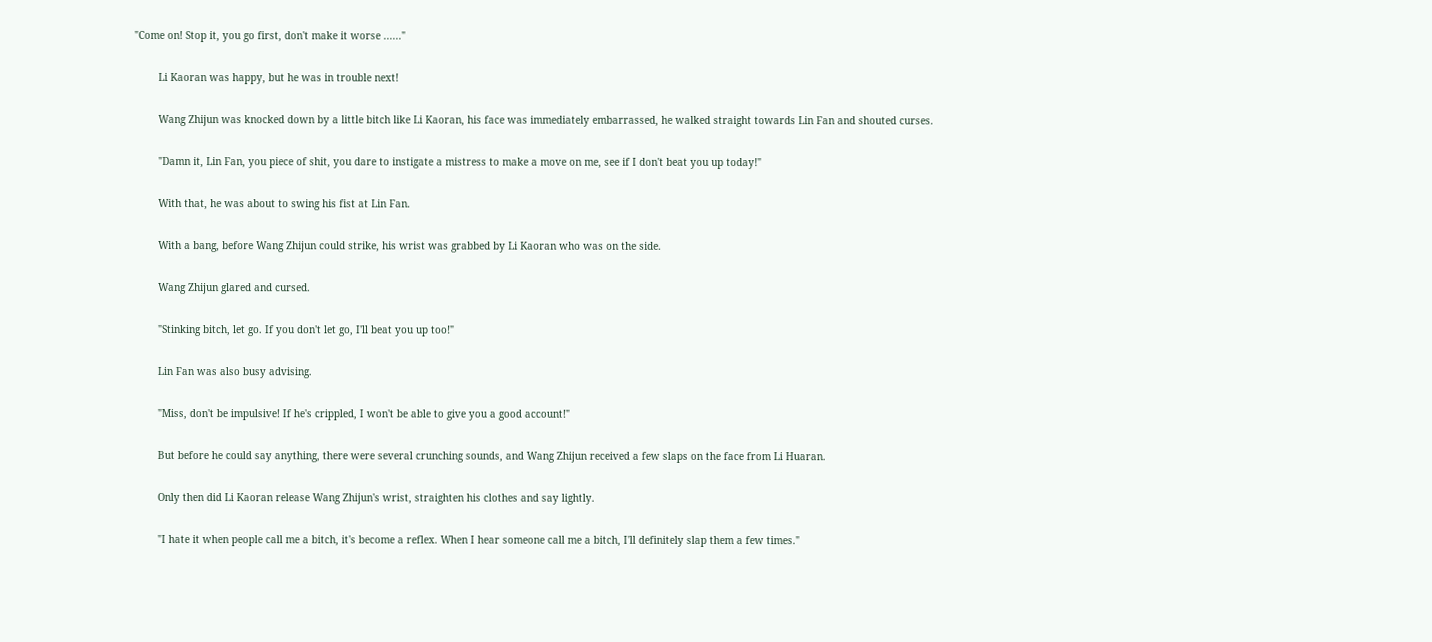"Come on! Stop it, you go first, don't make it worse ......"

        Li Kaoran was happy, but he was in trouble next!

        Wang Zhijun was knocked down by a little bitch like Li Kaoran, his face was immediately embarrassed, he walked straight towards Lin Fan and shouted curses.

        "Damn it, Lin Fan, you piece of shit, you dare to instigate a mistress to make a move on me, see if I don't beat you up today!"

        With that, he was about to swing his fist at Lin Fan.

        With a bang, before Wang Zhijun could strike, his wrist was grabbed by Li Kaoran who was on the side.

        Wang Zhijun glared and cursed.

        "Stinking bitch, let go. If you don't let go, I'll beat you up too!"

        Lin Fan was also busy advising.

        "Miss, don't be impulsive! If he's crippled, I won't be able to give you a good account!"

        But before he could say anything, there were several crunching sounds, and Wang Zhijun received a few slaps on the face from Li Huaran.

        Only then did Li Kaoran release Wang Zhijun's wrist, straighten his clothes and say lightly.

        "I hate it when people call me a bitch, it's become a reflex. When I hear someone call me a bitch, I'll definitely slap them a few times."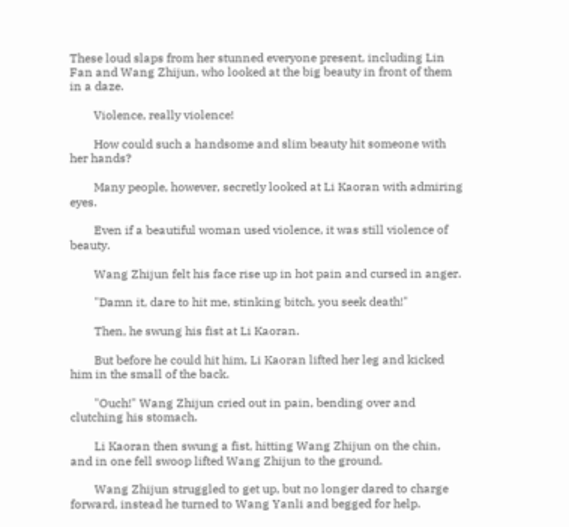These loud slaps from her stunned everyone present, including Lin Fan and Wang Zhijun, who looked at the big beauty in front of them in a daze.

        Violence, really violence!

        How could such a handsome and slim beauty hit someone with her hands?

        Many people, however, secretly looked at Li Kaoran with admiring eyes.

        Even if a beautiful woman used violence, it was still violence of beauty.

        Wang Zhijun felt his face rise up in hot pain and cursed in anger.

        "Damn it, dare to hit me, stinking bitch, you seek death!"

        Then, he swung his fist at Li Kaoran.

        But before he could hit him, Li Kaoran lifted her leg and kicked him in the small of the back.

        "Ouch!" Wang Zhijun cried out in pain, bending over and clutching his stomach.

        Li Kaoran then swung a fist, hitting Wang Zhijun on the chin, and in one fell swoop lifted Wang Zhijun to the ground.

        Wang Zhijun struggled to get up, but no longer dared to charge forward, instead he turned to Wang Yanli and begged for help.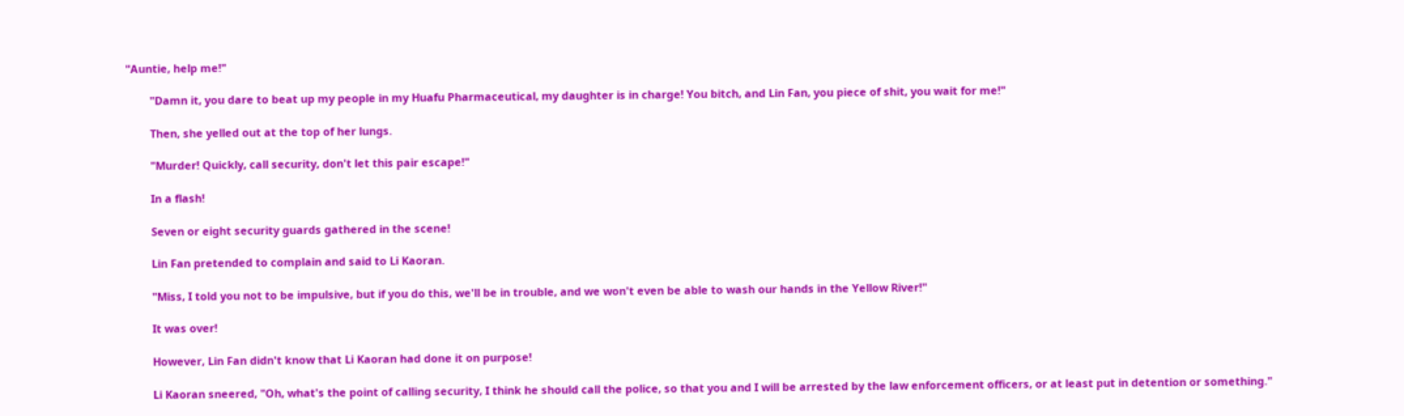"Auntie, help me!"

        "Damn it, you dare to beat up my people in my Huafu Pharmaceutical, my daughter is in charge! You bitch, and Lin Fan, you piece of shit, you wait for me!"

        Then, she yelled out at the top of her lungs.

        "Murder! Quickly, call security, don't let this pair escape!"

        In a flash!

        Seven or eight security guards gathered in the scene!

        Lin Fan pretended to complain and said to Li Kaoran.

        "Miss, I told you not to be impulsive, but if you do this, we'll be in trouble, and we won't even be able to wash our hands in the Yellow River!"

        It was over!

        However, Lin Fan didn't know that Li Kaoran had done it on purpose!

        Li Kaoran sneered, "Oh, what's the point of calling security, I think he should call the police, so that you and I will be arrested by the law enforcement officers, or at least put in detention or something."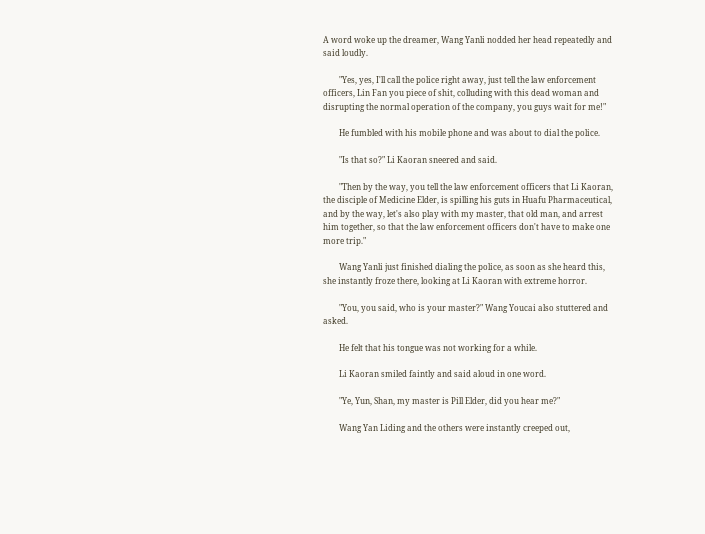A word woke up the dreamer, Wang Yanli nodded her head repeatedly and said loudly.

        "Yes, yes, I'll call the police right away, just tell the law enforcement officers, Lin Fan you piece of shit, colluding with this dead woman and disrupting the normal operation of the company, you guys wait for me!"

        He fumbled with his mobile phone and was about to dial the police.

        "Is that so?" Li Kaoran sneered and said.

        "Then by the way, you tell the law enforcement officers that Li Kaoran, the disciple of Medicine Elder, is spilling his guts in Huafu Pharmaceutical, and by the way, let's also play with my master, that old man, and arrest him together, so that the law enforcement officers don't have to make one more trip."

        Wang Yanli just finished dialing the police, as soon as she heard this, she instantly froze there, looking at Li Kaoran with extreme horror.

        "You, you said, who is your master?" Wang Youcai also stuttered and asked.

        He felt that his tongue was not working for a while.

        Li Kaoran smiled faintly and said aloud in one word.

        "Ye, Yun, Shan, my master is Pill Elder, did you hear me?"

        Wang Yan Liding and the others were instantly creeped out,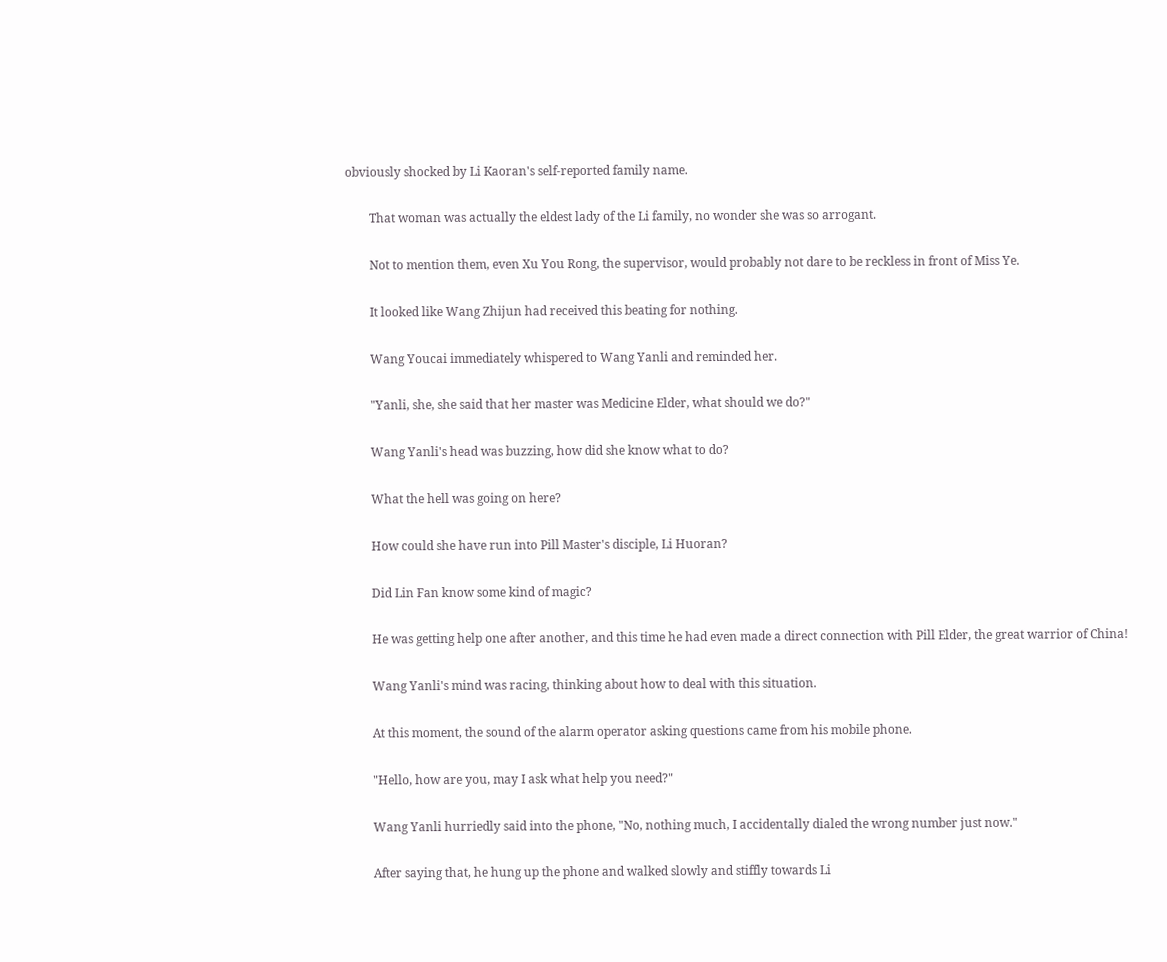obviously shocked by Li Kaoran's self-reported family name.

        That woman was actually the eldest lady of the Li family, no wonder she was so arrogant.

        Not to mention them, even Xu You Rong, the supervisor, would probably not dare to be reckless in front of Miss Ye.

        It looked like Wang Zhijun had received this beating for nothing.

        Wang Youcai immediately whispered to Wang Yanli and reminded her.

        "Yanli, she, she said that her master was Medicine Elder, what should we do?"

        Wang Yanli's head was buzzing, how did she know what to do?

        What the hell was going on here?

        How could she have run into Pill Master's disciple, Li Huoran?

        Did Lin Fan know some kind of magic?

        He was getting help one after another, and this time he had even made a direct connection with Pill Elder, the great warrior of China!

        Wang Yanli's mind was racing, thinking about how to deal with this situation.

        At this moment, the sound of the alarm operator asking questions came from his mobile phone.

        "Hello, how are you, may I ask what help you need?"

        Wang Yanli hurriedly said into the phone, "No, nothing much, I accidentally dialed the wrong number just now."

        After saying that, he hung up the phone and walked slowly and stiffly towards Li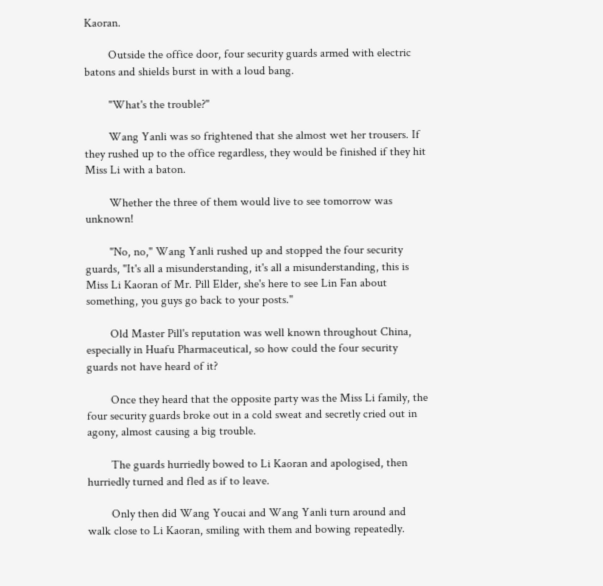Kaoran.

        Outside the office door, four security guards armed with electric batons and shields burst in with a loud bang.

        "What's the trouble?"

        Wang Yanli was so frightened that she almost wet her trousers. If they rushed up to the office regardless, they would be finished if they hit Miss Li with a baton.

        Whether the three of them would live to see tomorrow was unknown!

        "No, no," Wang Yanli rushed up and stopped the four security guards, "It's all a misunderstanding, it's all a misunderstanding, this is Miss Li Kaoran of Mr. Pill Elder, she's here to see Lin Fan about something, you guys go back to your posts."

        Old Master Pill's reputation was well known throughout China, especially in Huafu Pharmaceutical, so how could the four security guards not have heard of it?

        Once they heard that the opposite party was the Miss Li family, the four security guards broke out in a cold sweat and secretly cried out in agony, almost causing a big trouble.

        The guards hurriedly bowed to Li Kaoran and apologised, then hurriedly turned and fled as if to leave.

        Only then did Wang Youcai and Wang Yanli turn around and walk close to Li Kaoran, smiling with them and bowing repeatedly.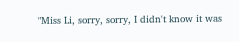"Miss Li, sorry, sorry, I didn't know it was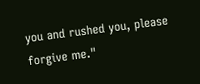you and rushed you, please forgive me."